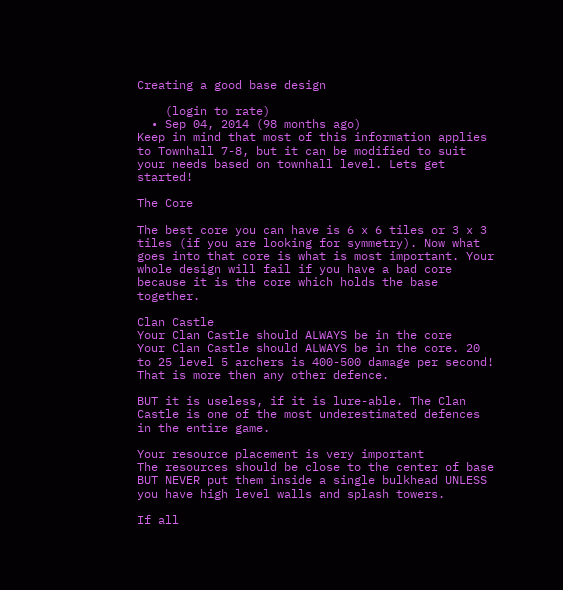Creating a good base design

    (login to rate)
  • Sep 04, 2014 (98 months ago)
Keep in mind that most of this information applies to Townhall 7-8, but it can be modified to suit your needs based on townhall level. Lets get started!

The Core

The best core you can have is 6 x 6 tiles or 3 x 3 tiles (if you are looking for symmetry). Now what goes into that core is what is most important. Your whole design will fail if you have a bad core because it is the core which holds the base together.

Clan Castle
Your Clan Castle should ALWAYS be in the core
Your Clan Castle should ALWAYS be in the core. 20 to 25 level 5 archers is 400-500 damage per second! That is more then any other defence.

BUT it is useless, if it is lure-able. The Clan Castle is one of the most underestimated defences in the entire game.

Your resource placement is very important
The resources should be close to the center of base BUT NEVER put them inside a single bulkhead UNLESS you have high level walls and splash towers.

If all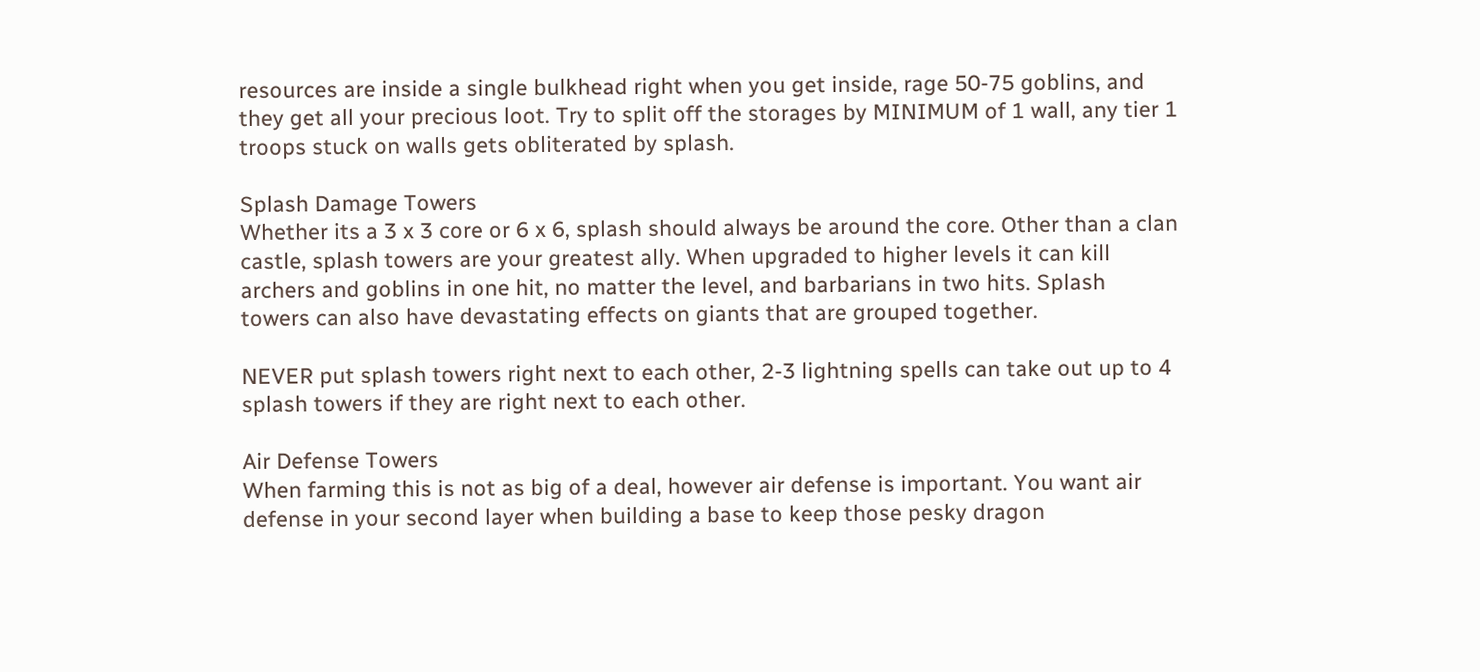resources are inside a single bulkhead right when you get inside, rage 50-75 goblins, and they get all your precious loot. Try to split off the storages by MINIMUM of 1 wall, any tier 1 troops stuck on walls gets obliterated by splash.

Splash Damage Towers
Whether its a 3 x 3 core or 6 x 6, splash should always be around the core. Other than a clan castle, splash towers are your greatest ally. When upgraded to higher levels it can kill archers and goblins in one hit, no matter the level, and barbarians in two hits. Splash towers can also have devastating effects on giants that are grouped together.

NEVER put splash towers right next to each other, 2-3 lightning spells can take out up to 4 splash towers if they are right next to each other.

Air Defense Towers
When farming this is not as big of a deal, however air defense is important. You want air defense in your second layer when building a base to keep those pesky dragon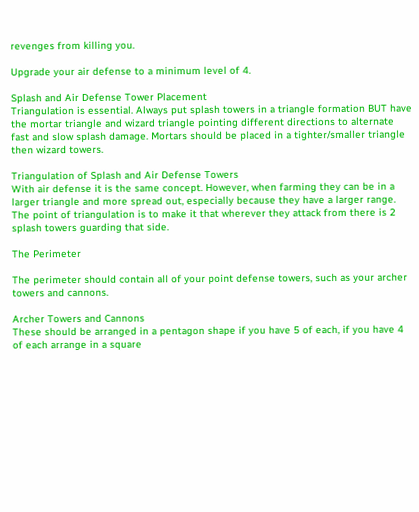revenges from killing you.

Upgrade your air defense to a minimum level of 4.

Splash and Air Defense Tower Placement
Triangulation is essential. Always put splash towers in a triangle formation BUT have the mortar triangle and wizard triangle pointing different directions to alternate fast and slow splash damage. Mortars should be placed in a tighter/smaller triangle then wizard towers.

Triangulation of Splash and Air Defense Towers
With air defense it is the same concept. However, when farming they can be in a larger triangle and more spread out, especially because they have a larger range. The point of triangulation is to make it that wherever they attack from there is 2 splash towers guarding that side.

The Perimeter

The perimeter should contain all of your point defense towers, such as your archer towers and cannons.

Archer Towers and Cannons
These should be arranged in a pentagon shape if you have 5 of each, if you have 4 of each arrange in a square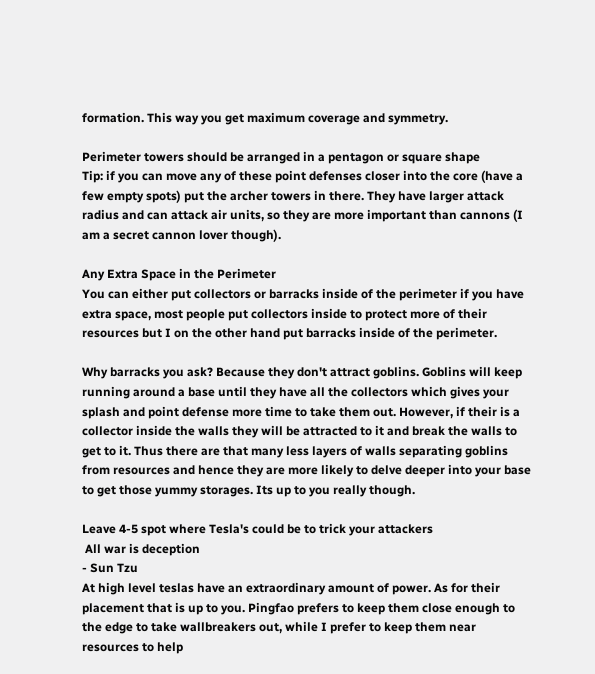formation. This way you get maximum coverage and symmetry.

Perimeter towers should be arranged in a pentagon or square shape
Tip: if you can move any of these point defenses closer into the core (have a few empty spots) put the archer towers in there. They have larger attack radius and can attack air units, so they are more important than cannons (I am a secret cannon lover though).

Any Extra Space in the Perimeter
You can either put collectors or barracks inside of the perimeter if you have extra space, most people put collectors inside to protect more of their resources but I on the other hand put barracks inside of the perimeter.

Why barracks you ask? Because they don't attract goblins. Goblins will keep running around a base until they have all the collectors which gives your splash and point defense more time to take them out. However, if their is a collector inside the walls they will be attracted to it and break the walls to get to it. Thus there are that many less layers of walls separating goblins from resources and hence they are more likely to delve deeper into your base to get those yummy storages. Its up to you really though.

Leave 4-5 spot where Tesla's could be to trick your attackers
 All war is deception
- Sun Tzu
At high level teslas have an extraordinary amount of power. As for their placement that is up to you. Pingfao prefers to keep them close enough to the edge to take wallbreakers out, while I prefer to keep them near resources to help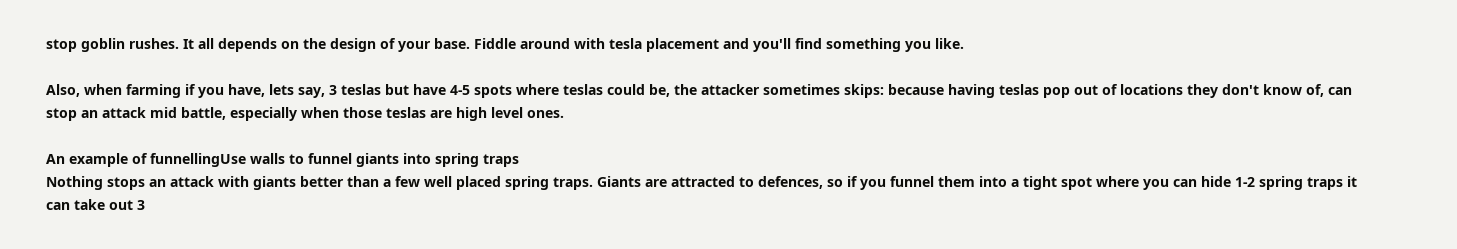stop goblin rushes. It all depends on the design of your base. Fiddle around with tesla placement and you'll find something you like.

Also, when farming if you have, lets say, 3 teslas but have 4-5 spots where teslas could be, the attacker sometimes skips: because having teslas pop out of locations they don't know of, can stop an attack mid battle, especially when those teslas are high level ones.

An example of funnellingUse walls to funnel giants into spring traps
Nothing stops an attack with giants better than a few well placed spring traps. Giants are attracted to defences, so if you funnel them into a tight spot where you can hide 1-2 spring traps it can take out 3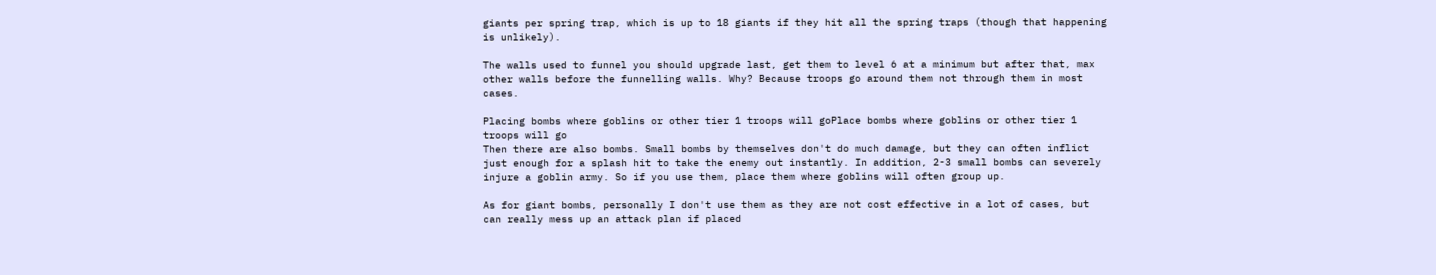giants per spring trap, which is up to 18 giants if they hit all the spring traps (though that happening is unlikely).

The walls used to funnel you should upgrade last, get them to level 6 at a minimum but after that, max other walls before the funnelling walls. Why? Because troops go around them not through them in most cases.

Placing bombs where goblins or other tier 1 troops will goPlace bombs where goblins or other tier 1 troops will go
Then there are also bombs. Small bombs by themselves don't do much damage, but they can often inflict just enough for a splash hit to take the enemy out instantly. In addition, 2-3 small bombs can severely injure a goblin army. So if you use them, place them where goblins will often group up.

As for giant bombs, personally I don't use them as they are not cost effective in a lot of cases, but can really mess up an attack plan if placed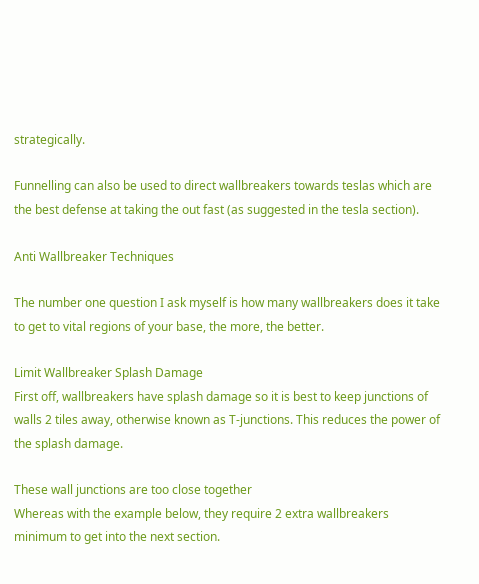strategically.

Funnelling can also be used to direct wallbreakers towards teslas which are the best defense at taking the out fast (as suggested in the tesla section).

Anti Wallbreaker Techniques

The number one question I ask myself is how many wallbreakers does it take to get to vital regions of your base, the more, the better.

Limit Wallbreaker Splash Damage
First off, wallbreakers have splash damage so it is best to keep junctions of walls 2 tiles away, otherwise known as T-junctions. This reduces the power of the splash damage.

These wall junctions are too close together
Whereas with the example below, they require 2 extra wallbreakers minimum to get into the next section.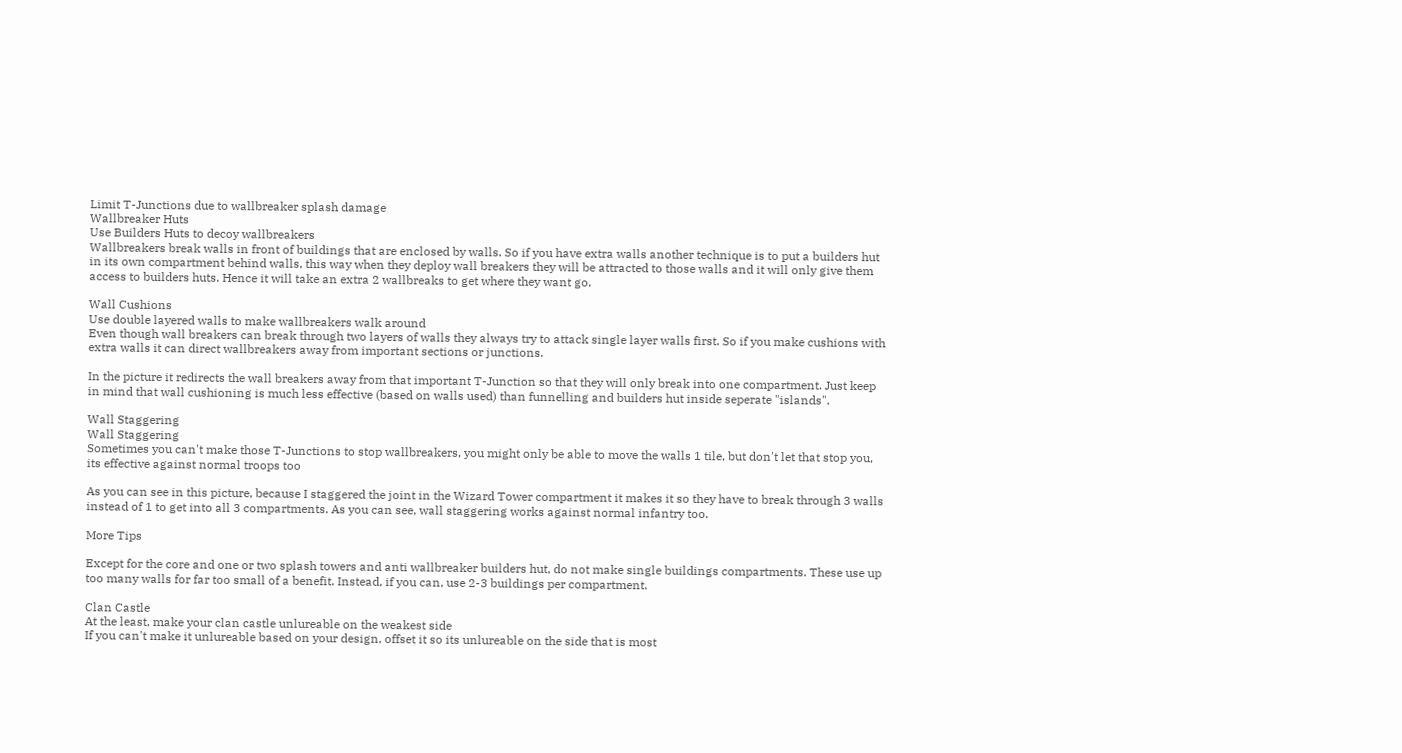Limit T-Junctions due to wallbreaker splash damage
Wallbreaker Huts
Use Builders Huts to decoy wallbreakers
Wallbreakers break walls in front of buildings that are enclosed by walls. So if you have extra walls another technique is to put a builders hut in its own compartment behind walls, this way when they deploy wall breakers they will be attracted to those walls and it will only give them access to builders huts. Hence it will take an extra 2 wallbreaks to get where they want go.

Wall Cushions
Use double layered walls to make wallbreakers walk around
Even though wall breakers can break through two layers of walls they always try to attack single layer walls first. So if you make cushions with extra walls it can direct wallbreakers away from important sections or junctions.

In the picture it redirects the wall breakers away from that important T-Junction so that they will only break into one compartment. Just keep in mind that wall cushioning is much less effective (based on walls used) than funnelling and builders hut inside seperate "islands".

Wall Staggering
Wall Staggering
Sometimes you can't make those T-Junctions to stop wallbreakers, you might only be able to move the walls 1 tile, but don't let that stop you, its effective against normal troops too

As you can see in this picture, because I staggered the joint in the Wizard Tower compartment it makes it so they have to break through 3 walls instead of 1 to get into all 3 compartments. As you can see, wall staggering works against normal infantry too.

More Tips

Except for the core and one or two splash towers and anti wallbreaker builders hut, do not make single buildings compartments. These use up too many walls for far too small of a benefit. Instead, if you can, use 2-3 buildings per compartment.

Clan Castle
At the least, make your clan castle unlureable on the weakest side
If you can't make it unlureable based on your design, offset it so its unlureable on the side that is most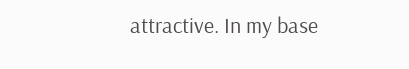attractive. In my base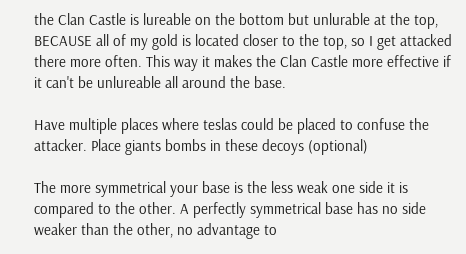the Clan Castle is lureable on the bottom but unlurable at the top, BECAUSE all of my gold is located closer to the top, so I get attacked there more often. This way it makes the Clan Castle more effective if it can't be unlureable all around the base.

Have multiple places where teslas could be placed to confuse the attacker. Place giants bombs in these decoys (optional)

The more symmetrical your base is the less weak one side it is compared to the other. A perfectly symmetrical base has no side weaker than the other, no advantage to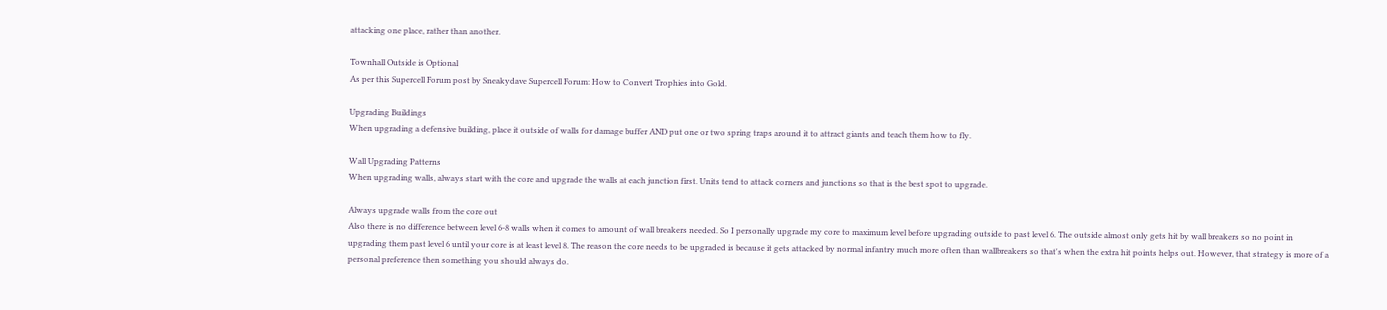attacking one place, rather than another.

Townhall Outside is Optional
As per this Supercell Forum post by Sneakydave Supercell Forum: How to Convert Trophies into Gold.

Upgrading Buildings
When upgrading a defensive building, place it outside of walls for damage buffer AND put one or two spring traps around it to attract giants and teach them how to fly.

Wall Upgrading Patterns
When upgrading walls, always start with the core and upgrade the walls at each junction first. Units tend to attack corners and junctions so that is the best spot to upgrade.

Always upgrade walls from the core out
Also there is no difference between level 6-8 walls when it comes to amount of wall breakers needed. So I personally upgrade my core to maximum level before upgrading outside to past level 6. The outside almost only gets hit by wall breakers so no point in upgrading them past level 6 until your core is at least level 8. The reason the core needs to be upgraded is because it gets attacked by normal infantry much more often than wallbreakers so that's when the extra hit points helps out. However, that strategy is more of a personal preference then something you should always do.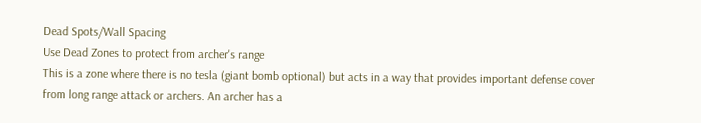Dead Spots/Wall Spacing
Use Dead Zones to protect from archer's range
This is a zone where there is no tesla (giant bomb optional) but acts in a way that provides important defense cover from long range attack or archers. An archer has a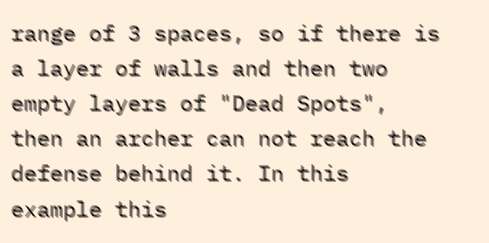range of 3 spaces, so if there is a layer of walls and then two empty layers of "Dead Spots", then an archer can not reach the defense behind it. In this example this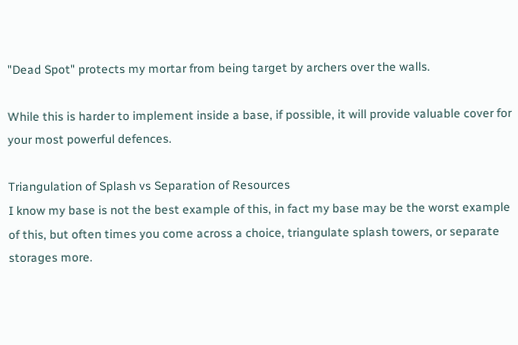"Dead Spot" protects my mortar from being target by archers over the walls.

While this is harder to implement inside a base, if possible, it will provide valuable cover for your most powerful defences.

Triangulation of Splash vs Separation of Resources
I know my base is not the best example of this, in fact my base may be the worst example of this, but often times you come across a choice, triangulate splash towers, or separate storages more.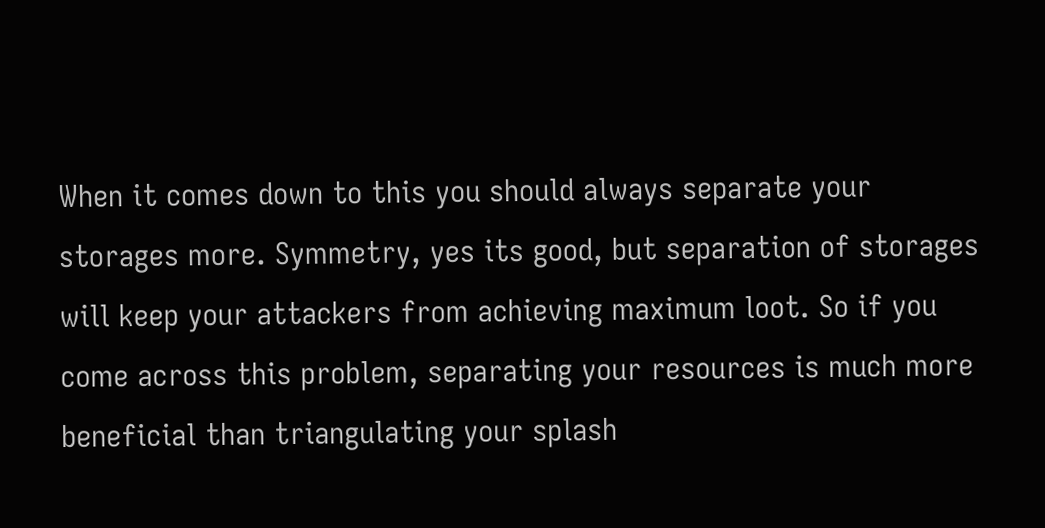When it comes down to this you should always separate your storages more. Symmetry, yes its good, but separation of storages will keep your attackers from achieving maximum loot. So if you come across this problem, separating your resources is much more beneficial than triangulating your splash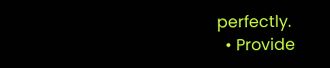perfectly.
  • Provide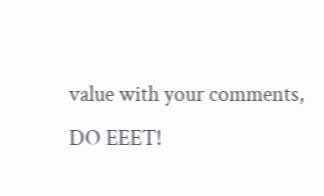value with your comments, DO EEET!